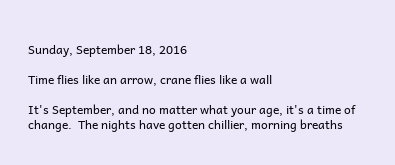Sunday, September 18, 2016

Time flies like an arrow, crane flies like a wall

It's September, and no matter what your age, it's a time of change.  The nights have gotten chillier, morning breaths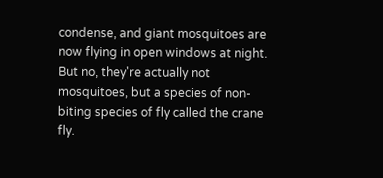condense, and giant mosquitoes are now flying in open windows at night.  But no, they're actually not mosquitoes, but a species of non-biting species of fly called the crane fly.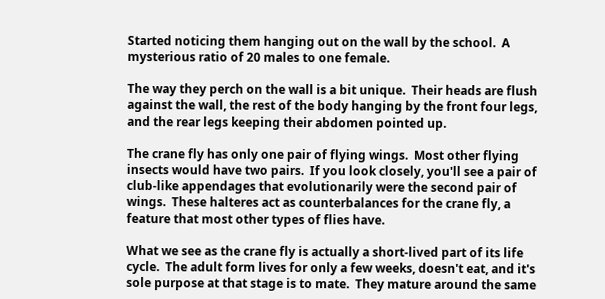Started noticing them hanging out on the wall by the school.  A mysterious ratio of 20 males to one female.

The way they perch on the wall is a bit unique.  Their heads are flush against the wall, the rest of the body hanging by the front four legs, and the rear legs keeping their abdomen pointed up.

The crane fly has only one pair of flying wings.  Most other flying insects would have two pairs.  If you look closely, you'll see a pair of club-like appendages that evolutionarily were the second pair of wings.  These halteres act as counterbalances for the crane fly, a feature that most other types of flies have.

What we see as the crane fly is actually a short-lived part of its life cycle.  The adult form lives for only a few weeks, doesn't eat, and it's sole purpose at that stage is to mate.  They mature around the same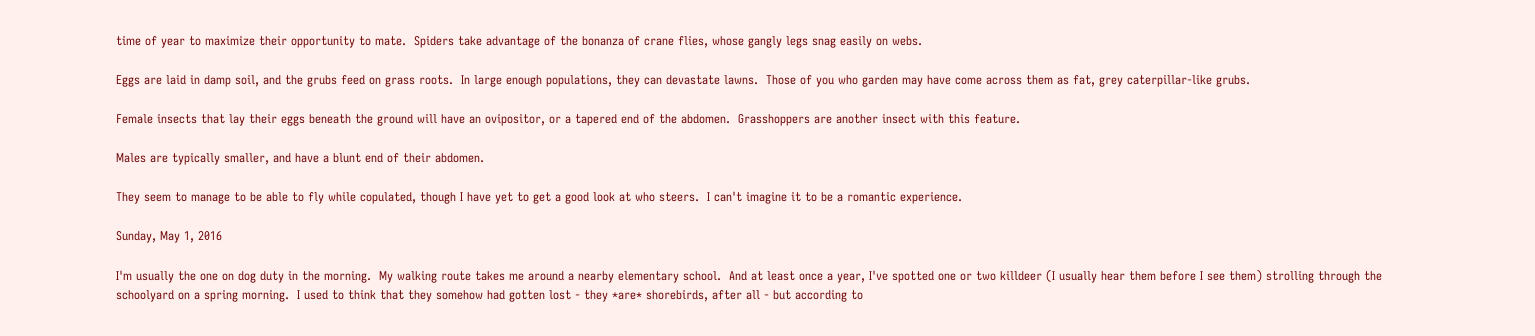time of year to maximize their opportunity to mate.  Spiders take advantage of the bonanza of crane flies, whose gangly legs snag easily on webs.

Eggs are laid in damp soil, and the grubs feed on grass roots.  In large enough populations, they can devastate lawns.  Those of you who garden may have come across them as fat, grey caterpillar-like grubs.

Female insects that lay their eggs beneath the ground will have an ovipositor, or a tapered end of the abdomen.  Grasshoppers are another insect with this feature.

Males are typically smaller, and have a blunt end of their abdomen.

They seem to manage to be able to fly while copulated, though I have yet to get a good look at who steers.  I can't imagine it to be a romantic experience.

Sunday, May 1, 2016

I'm usually the one on dog duty in the morning.  My walking route takes me around a nearby elementary school.  And at least once a year, I've spotted one or two killdeer (I usually hear them before I see them) strolling through the schoolyard on a spring morning.  I used to think that they somehow had gotten lost - they *are* shorebirds, after all - but according to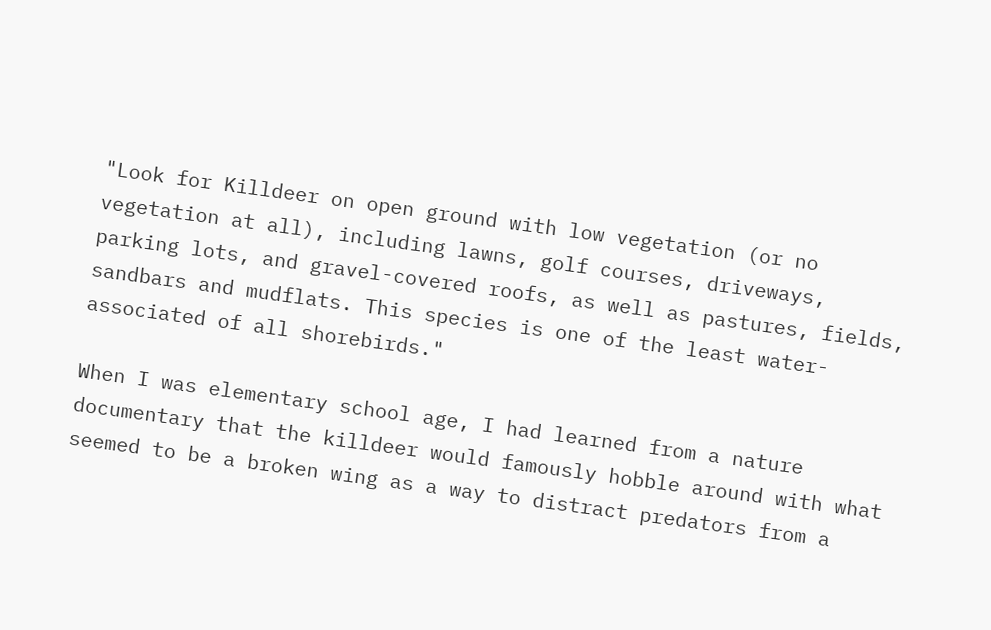"Look for Killdeer on open ground with low vegetation (or no vegetation at all), including lawns, golf courses, driveways, parking lots, and gravel-covered roofs, as well as pastures, fields, sandbars and mudflats. This species is one of the least water-associated of all shorebirds."

When I was elementary school age, I had learned from a nature documentary that the killdeer would famously hobble around with what seemed to be a broken wing as a way to distract predators from a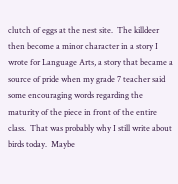clutch of eggs at the nest site.  The killdeer then become a minor character in a story I wrote for Language Arts, a story that became a source of pride when my grade 7 teacher said some encouraging words regarding the maturity of the piece in front of the entire class.  That was probably why I still write about birds today.  Maybe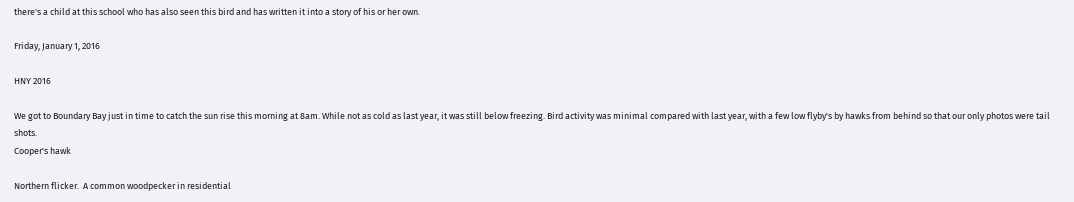there's a child at this school who has also seen this bird and has written it into a story of his or her own.

Friday, January 1, 2016

HNY 2016

We got to Boundary Bay just in time to catch the sun rise this morning at 8am. While not as cold as last year, it was still below freezing. Bird activity was minimal compared with last year, with a few low flyby's by hawks from behind so that our only photos were tail shots.
Cooper's hawk

Northern flicker.  A common woodpecker in residential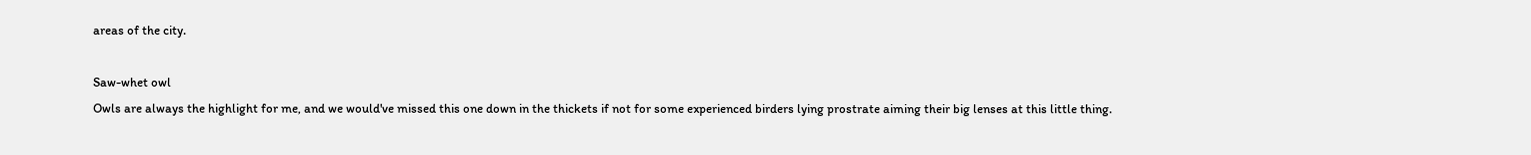areas of the city.

Saw-whet owl
Owls are always the highlight for me, and we would've missed this one down in the thickets if not for some experienced birders lying prostrate aiming their big lenses at this little thing.